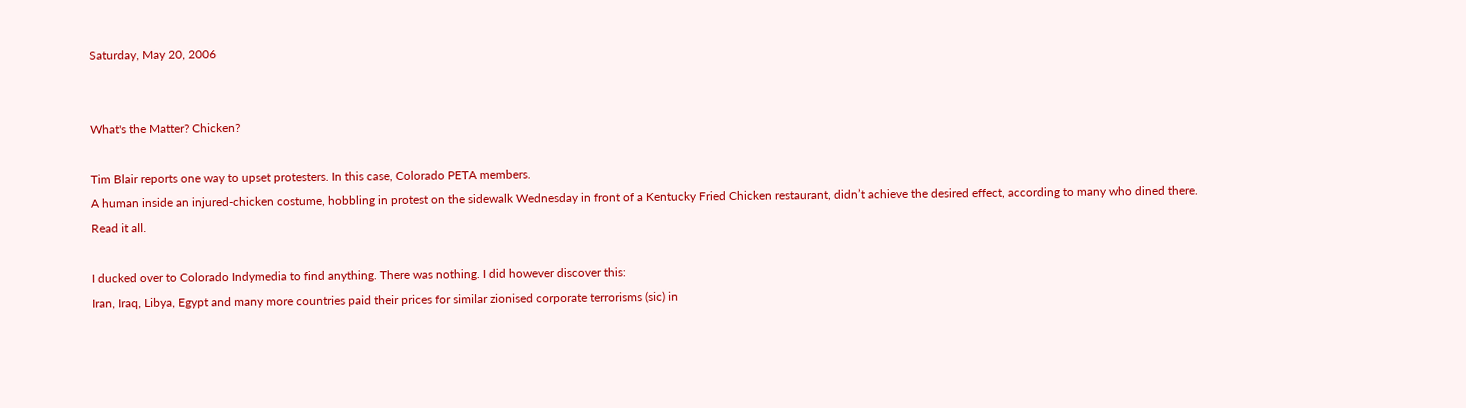Saturday, May 20, 2006


What's the Matter? Chicken?

Tim Blair reports one way to upset protesters. In this case, Colorado PETA members.
A human inside an injured-chicken costume, hobbling in protest on the sidewalk Wednesday in front of a Kentucky Fried Chicken restaurant, didn’t achieve the desired effect, according to many who dined there.
Read it all.

I ducked over to Colorado Indymedia to find anything. There was nothing. I did however discover this:
Iran, Iraq, Libya, Egypt and many more countries paid their prices for similar zionised corporate terrorisms (sic) in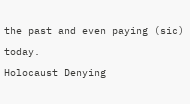the past and even paying (sic) today.
Holocaust Denying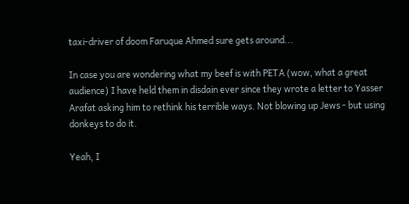taxi-driver of doom Faruque Ahmed sure gets around...

In case you are wondering what my beef is with PETA (wow, what a great audience) I have held them in disdain ever since they wrote a letter to Yasser Arafat asking him to rethink his terrible ways. Not blowing up Jews - but using donkeys to do it.

Yeah, I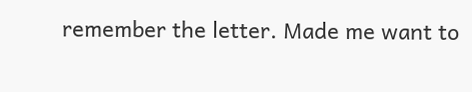remember the letter. Made me want to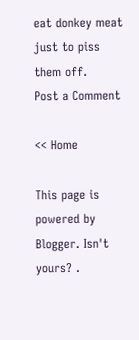eat donkey meat just to piss them off.
Post a Comment

<< Home

This page is powered by Blogger. Isn't yours? .